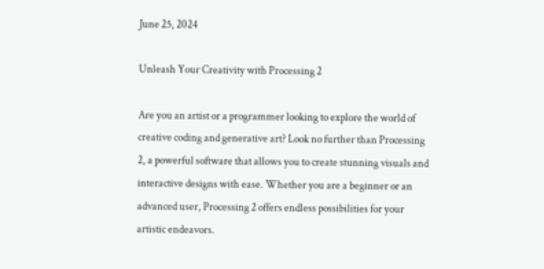June 25, 2024

Unleash Your Creativity with Processing 2

Are you an artist or a programmer looking to explore the world of creative coding and generative art? Look no further than Processing 2, a powerful software that allows you to create stunning visuals and interactive designs with ease. Whether you are a beginner or an advanced user, Processing 2 offers endless possibilities for your artistic endeavors.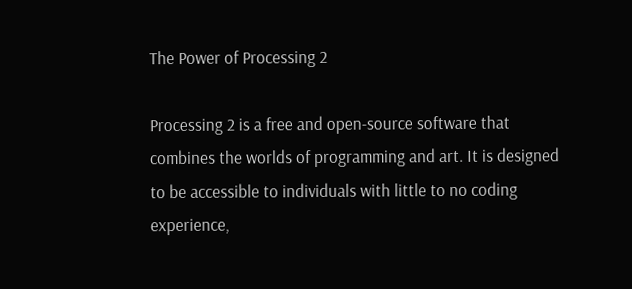The Power of Processing 2

Processing 2 is a free and open-source software that combines the worlds of programming and art. It is designed to be accessible to individuals with little to no coding experience,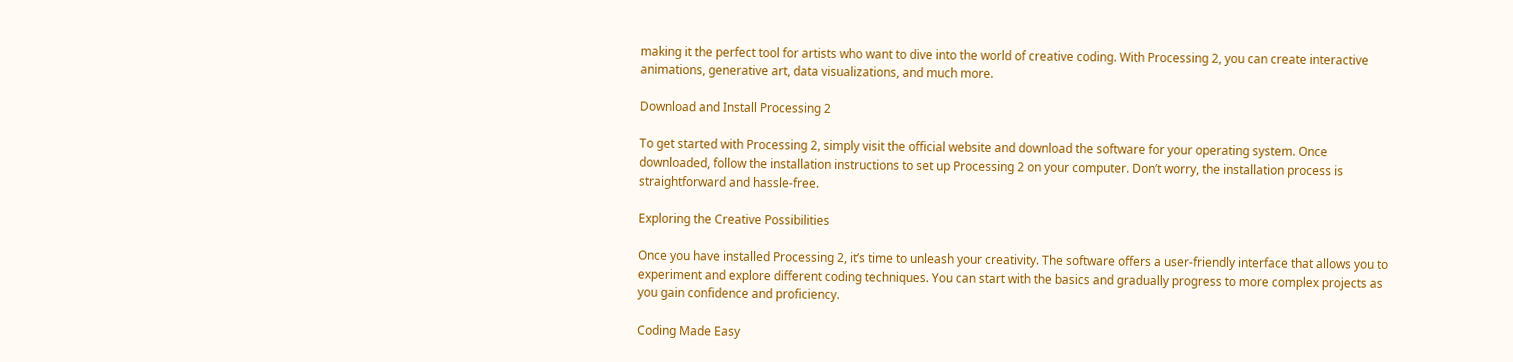making it the perfect tool for artists who want to dive into the world of creative coding. With Processing 2, you can create interactive animations, generative art, data visualizations, and much more.

Download and Install Processing 2

To get started with Processing 2, simply visit the official website and download the software for your operating system. Once downloaded, follow the installation instructions to set up Processing 2 on your computer. Don’t worry, the installation process is straightforward and hassle-free.

Exploring the Creative Possibilities

Once you have installed Processing 2, it’s time to unleash your creativity. The software offers a user-friendly interface that allows you to experiment and explore different coding techniques. You can start with the basics and gradually progress to more complex projects as you gain confidence and proficiency.

Coding Made Easy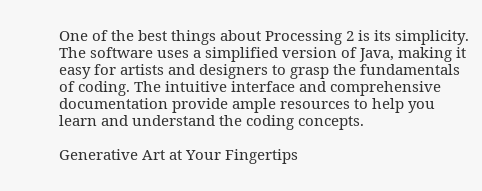One of the best things about Processing 2 is its simplicity. The software uses a simplified version of Java, making it easy for artists and designers to grasp the fundamentals of coding. The intuitive interface and comprehensive documentation provide ample resources to help you learn and understand the coding concepts.

Generative Art at Your Fingertips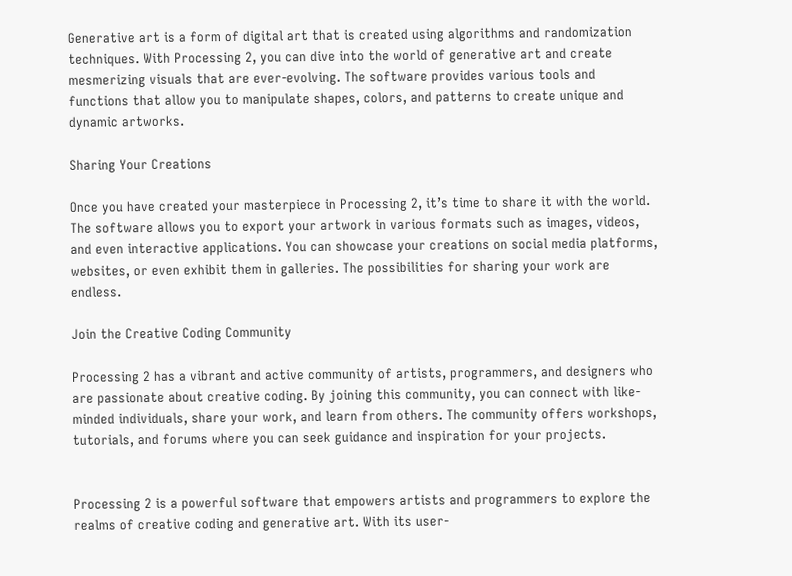Generative art is a form of digital art that is created using algorithms and randomization techniques. With Processing 2, you can dive into the world of generative art and create mesmerizing visuals that are ever-evolving. The software provides various tools and functions that allow you to manipulate shapes, colors, and patterns to create unique and dynamic artworks.

Sharing Your Creations

Once you have created your masterpiece in Processing 2, it’s time to share it with the world. The software allows you to export your artwork in various formats such as images, videos, and even interactive applications. You can showcase your creations on social media platforms, websites, or even exhibit them in galleries. The possibilities for sharing your work are endless.

Join the Creative Coding Community

Processing 2 has a vibrant and active community of artists, programmers, and designers who are passionate about creative coding. By joining this community, you can connect with like-minded individuals, share your work, and learn from others. The community offers workshops, tutorials, and forums where you can seek guidance and inspiration for your projects.


Processing 2 is a powerful software that empowers artists and programmers to explore the realms of creative coding and generative art. With its user-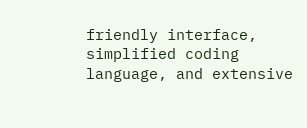friendly interface, simplified coding language, and extensive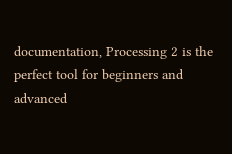documentation, Processing 2 is the perfect tool for beginners and advanced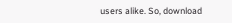users alike. So, download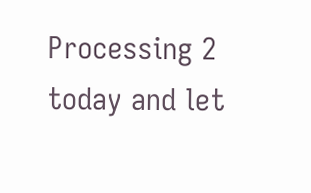Processing 2 today and let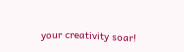your creativity soar!